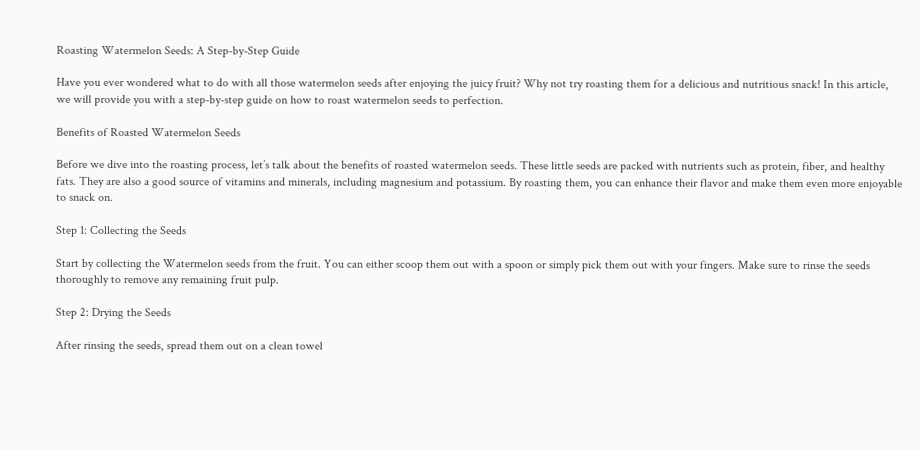Roasting Watermelon Seeds: A Step-by-Step Guide

Have you ever wondered what to do with all those watermelon seeds after enjoying the juicy fruit? Why not try roasting them for a delicious and nutritious snack! In this article, we will provide you with a step-by-step guide on how to roast watermelon seeds to perfection.

Benefits of Roasted Watermelon Seeds

Before we dive into the roasting process, let’s talk about the benefits of roasted watermelon seeds. These little seeds are packed with nutrients such as protein, fiber, and healthy fats. They are also a good source of vitamins and minerals, including magnesium and potassium. By roasting them, you can enhance their flavor and make them even more enjoyable to snack on.

Step 1: Collecting the Seeds

Start by collecting the Watermelon seeds from the fruit. You can either scoop them out with a spoon or simply pick them out with your fingers. Make sure to rinse the seeds thoroughly to remove any remaining fruit pulp.

Step 2: Drying the Seeds

After rinsing the seeds, spread them out on a clean towel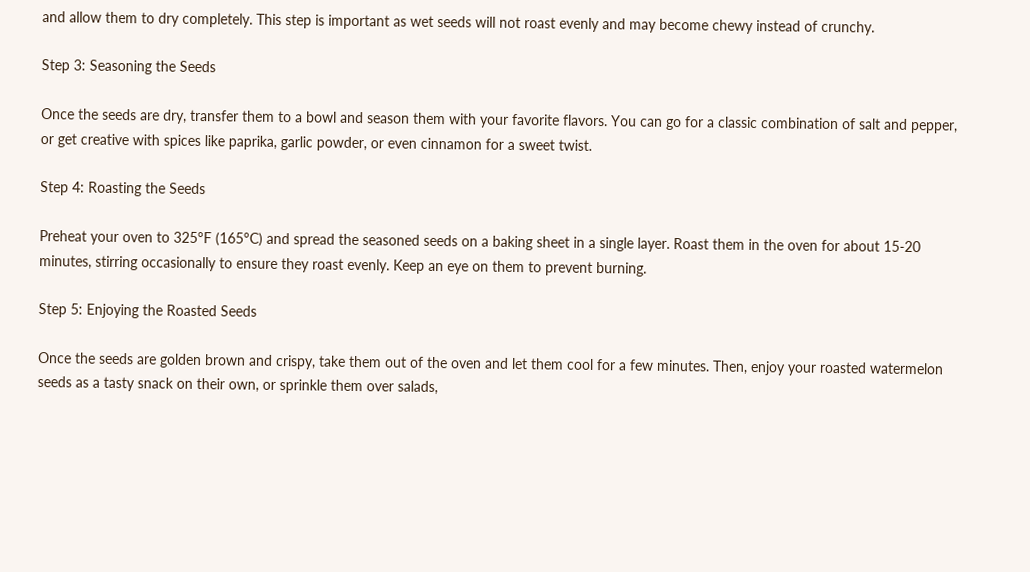and allow them to dry completely. This step is important as wet seeds will not roast evenly and may become chewy instead of crunchy.

Step 3: Seasoning the Seeds

Once the seeds are dry, transfer them to a bowl and season them with your favorite flavors. You can go for a classic combination of salt and pepper, or get creative with spices like paprika, garlic powder, or even cinnamon for a sweet twist.

Step 4: Roasting the Seeds

Preheat your oven to 325°F (165°C) and spread the seasoned seeds on a baking sheet in a single layer. Roast them in the oven for about 15-20 minutes, stirring occasionally to ensure they roast evenly. Keep an eye on them to prevent burning.

Step 5: Enjoying the Roasted Seeds

Once the seeds are golden brown and crispy, take them out of the oven and let them cool for a few minutes. Then, enjoy your roasted watermelon seeds as a tasty snack on their own, or sprinkle them over salads,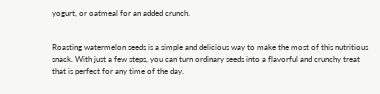yogurt, or oatmeal for an added crunch.


Roasting watermelon seeds is a simple and delicious way to make the most of this nutritious snack. With just a few steps, you can turn ordinary seeds into a flavorful and crunchy treat that is perfect for any time of the day.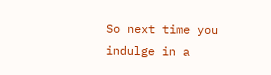So next time you indulge in a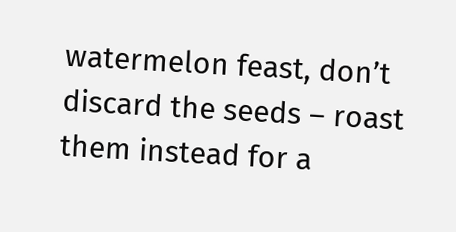watermelon feast, don’t discard the seeds – roast them instead for a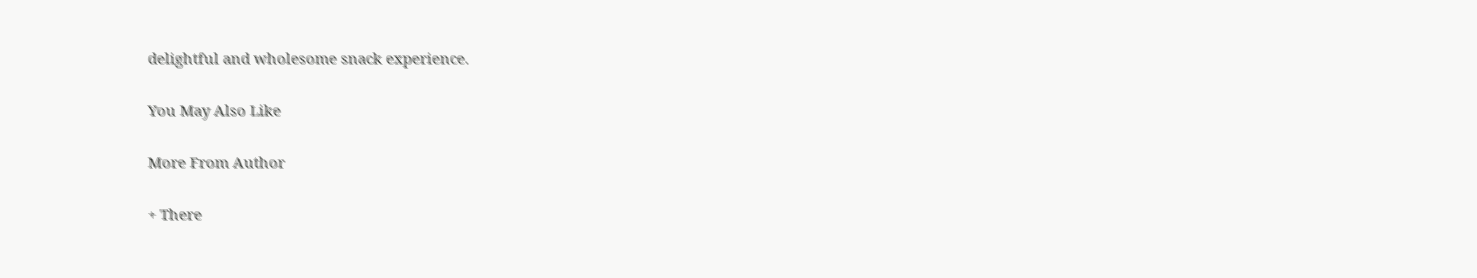delightful and wholesome snack experience.

You May Also Like

More From Author

+ There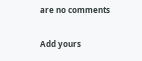are no comments

Add yours